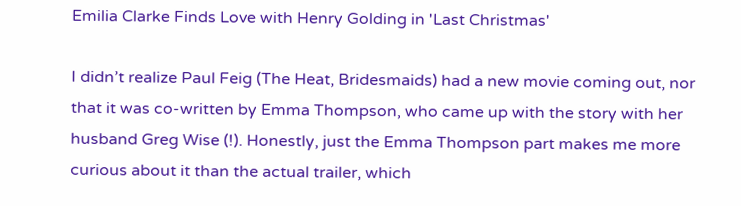Emilia Clarke Finds Love with Henry Golding in 'Last Christmas'

I didn’t realize Paul Feig (The Heat, Bridesmaids) had a new movie coming out, nor that it was co-written by Emma Thompson, who came up with the story with her husband Greg Wise (!). Honestly, just the Emma Thompson part makes me more curious about it than the actual trailer, which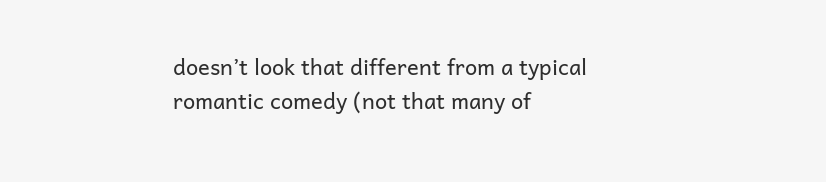doesn’t look that different from a typical romantic comedy (not that many of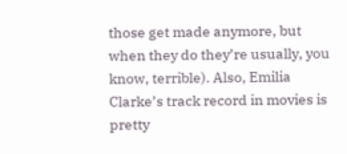those get made anymore, but when they do they’re usually, you know, terrible). Also, Emilia Clarke’s track record in movies is pretty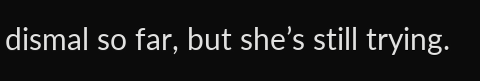dismal so far, but she’s still trying.